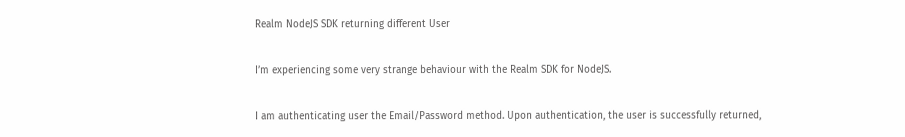Realm NodeJS SDK returning different User

I’m experiencing some very strange behaviour with the Realm SDK for NodeJS.

I am authenticating user the Email/Password method. Upon authentication, the user is successfully returned,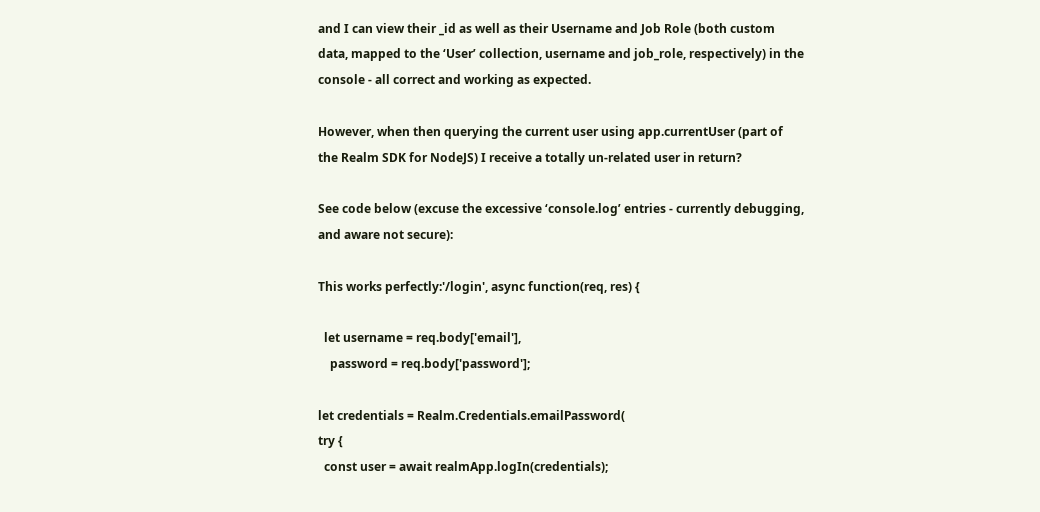and I can view their _id as well as their Username and Job Role (both custom data, mapped to the ‘User’ collection, username and job_role, respectively) in the console - all correct and working as expected.

However, when then querying the current user using app.currentUser (part of the Realm SDK for NodeJS) I receive a totally un-related user in return?

See code below (excuse the excessive ‘console.log’ entries - currently debugging, and aware not secure):

This works perfectly:'/login', async function(req, res) {

  let username = req.body['email'],
    password = req.body['password'];

let credentials = Realm.Credentials.emailPassword(
try {
  const user = await realmApp.logIn(credentials);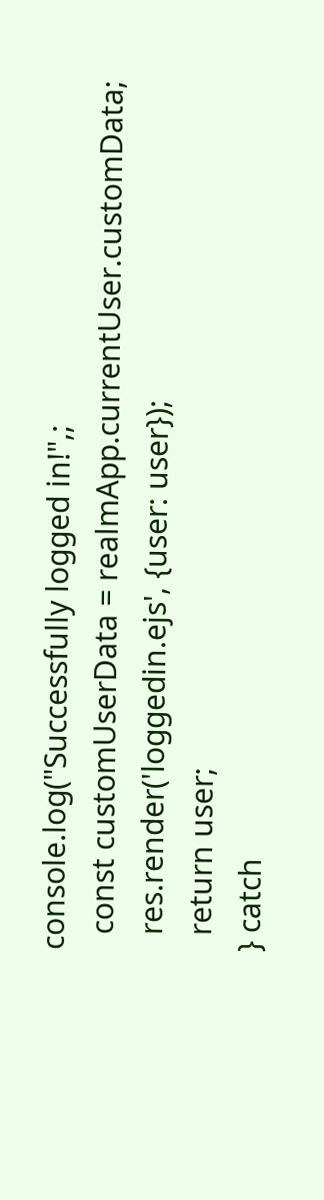console.log("Successfully logged in!",;
  const customUserData = realmApp.currentUser.customData;
  res.render('loggedin.ejs', {user: user});
  return user;
} catch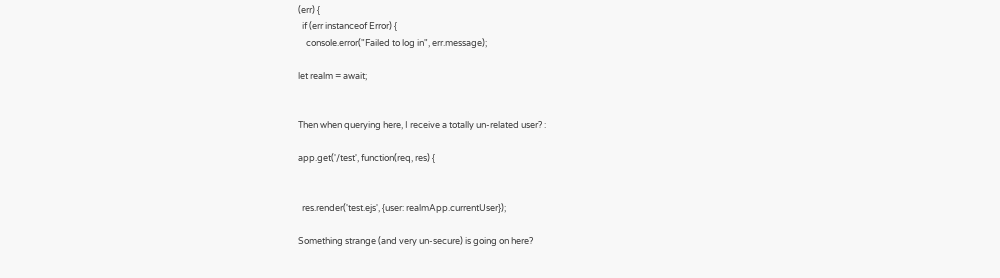(err) {
  if (err instanceof Error) {
    console.error("Failed to log in", err.message);

let realm = await;


Then when querying here, I receive a totally un-related user? :

app.get('/test', function(req, res) {


  res.render('test.ejs', {user: realmApp.currentUser});

Something strange (and very un-secure) is going on here?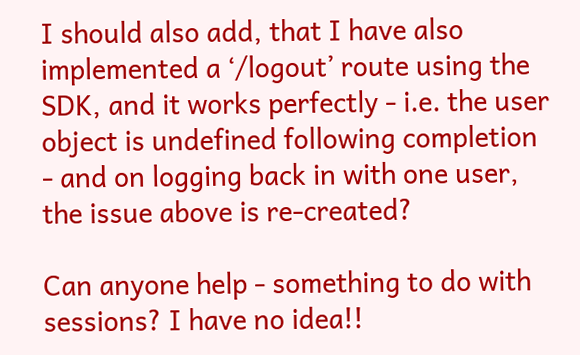I should also add, that I have also implemented a ‘/logout’ route using the SDK, and it works perfectly - i.e. the user object is undefined following completion - and on logging back in with one user, the issue above is re-created?

Can anyone help - something to do with sessions? I have no idea!!